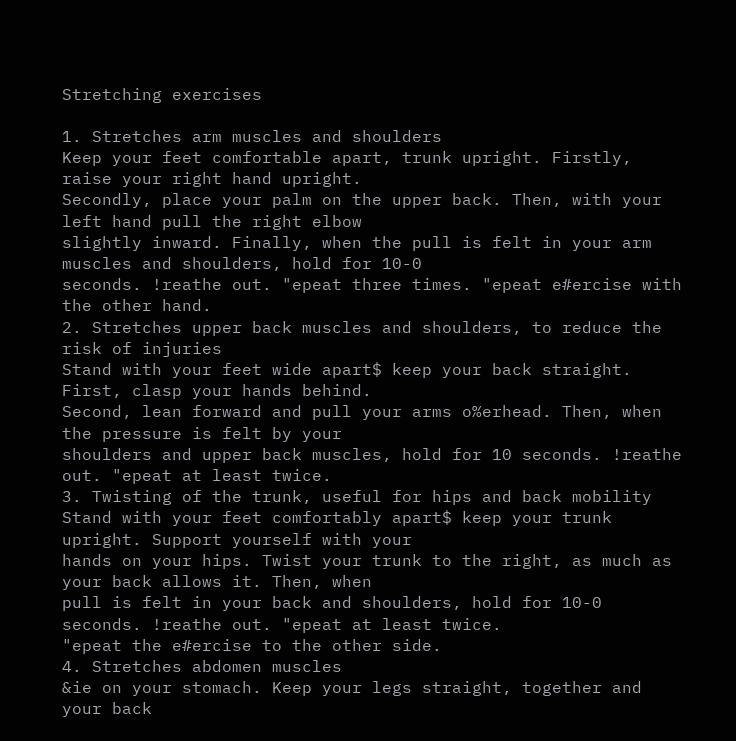Stretching exercises

1. Stretches arm muscles and shoulders
Keep your feet comfortable apart, trunk upright. Firstly, raise your right hand upright.
Secondly, place your palm on the upper back. Then, with your left hand pull the right elbow
slightly inward. Finally, when the pull is felt in your arm muscles and shoulders, hold for 10-0
seconds. !reathe out. "epeat three times. "epeat e#ercise with the other hand.
2. Stretches upper back muscles and shoulders, to reduce the risk of injuries
Stand with your feet wide apart$ keep your back straight. First, clasp your hands behind.
Second, lean forward and pull your arms o%erhead. Then, when the pressure is felt by your
shoulders and upper back muscles, hold for 10 seconds. !reathe out. "epeat at least twice.
3. Twisting of the trunk, useful for hips and back mobility
Stand with your feet comfortably apart$ keep your trunk upright. Support yourself with your
hands on your hips. Twist your trunk to the right, as much as your back allows it. Then, when
pull is felt in your back and shoulders, hold for 10-0 seconds. !reathe out. "epeat at least twice.
"epeat the e#ercise to the other side.
4. Stretches abdomen muscles
&ie on your stomach. Keep your legs straight, together and your back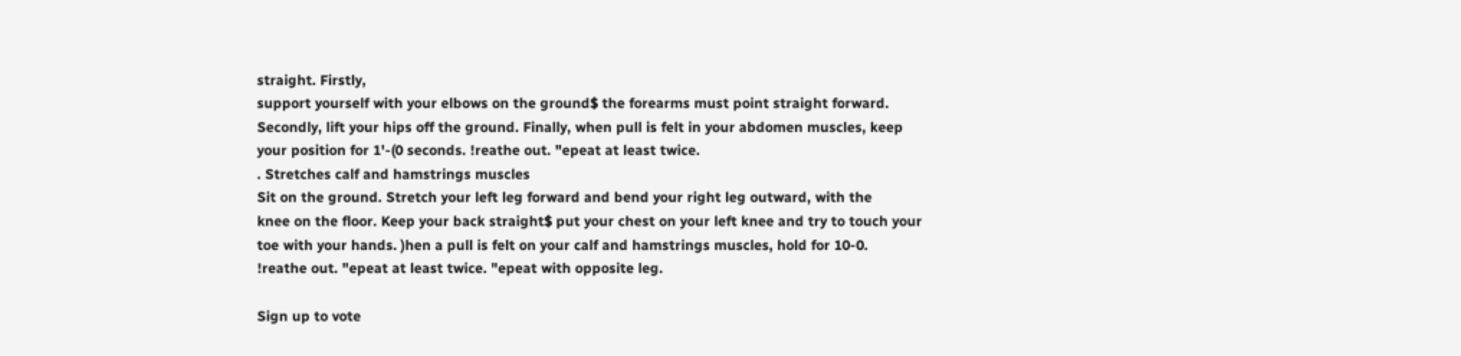straight. Firstly,
support yourself with your elbows on the ground$ the forearms must point straight forward.
Secondly, lift your hips off the ground. Finally, when pull is felt in your abdomen muscles, keep
your position for 1'-(0 seconds. !reathe out. "epeat at least twice.
. Stretches calf and hamstrings muscles
Sit on the ground. Stretch your left leg forward and bend your right leg outward, with the
knee on the floor. Keep your back straight$ put your chest on your left knee and try to touch your
toe with your hands. )hen a pull is felt on your calf and hamstrings muscles, hold for 10-0.
!reathe out. "epeat at least twice. "epeat with opposite leg.

Sign up to vote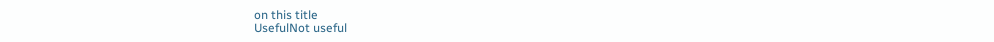on this title
UsefulNot useful